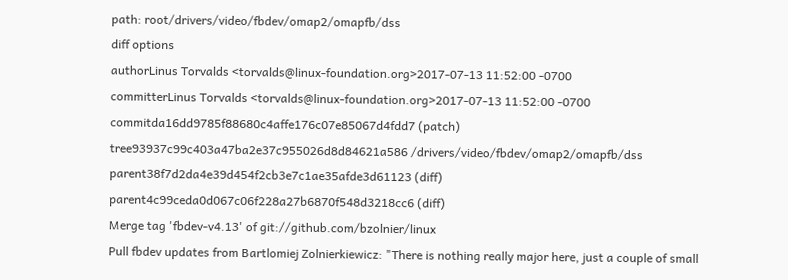path: root/drivers/video/fbdev/omap2/omapfb/dss
diff options
authorLinus Torvalds <torvalds@linux-foundation.org>2017-07-13 11:52:00 -0700
committerLinus Torvalds <torvalds@linux-foundation.org>2017-07-13 11:52:00 -0700
commitda16dd9785f88680c4affe176c07e85067d4fdd7 (patch)
tree93937c99c403a47ba2e37c955026d8d84621a586 /drivers/video/fbdev/omap2/omapfb/dss
parent38f7d2da4e39d454f2cb3e7c1ae35afde3d61123 (diff)
parent4c99ceda0d067c06f228a27b6870f548d3218cc6 (diff)
Merge tag 'fbdev-v4.13' of git://github.com/bzolnier/linux
Pull fbdev updates from Bartlomiej Zolnierkiewicz: "There is nothing really major here, just a couple of small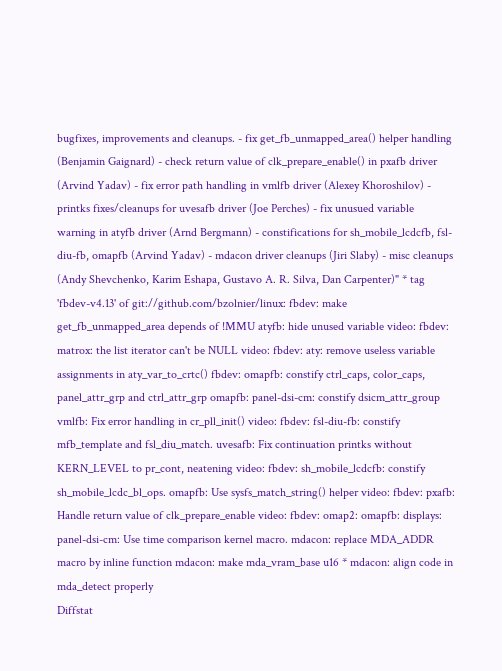bugfixes, improvements and cleanups. - fix get_fb_unmapped_area() helper handling (Benjamin Gaignard) - check return value of clk_prepare_enable() in pxafb driver (Arvind Yadav) - fix error path handling in vmlfb driver (Alexey Khoroshilov) - printks fixes/cleanups for uvesafb driver (Joe Perches) - fix unusued variable warning in atyfb driver (Arnd Bergmann) - constifications for sh_mobile_lcdcfb, fsl-diu-fb, omapfb (Arvind Yadav) - mdacon driver cleanups (Jiri Slaby) - misc cleanups (Andy Shevchenko, Karim Eshapa, Gustavo A. R. Silva, Dan Carpenter)" * tag 'fbdev-v4.13' of git://github.com/bzolnier/linux: fbdev: make get_fb_unmapped_area depends of !MMU atyfb: hide unused variable video: fbdev: matrox: the list iterator can't be NULL video: fbdev: aty: remove useless variable assignments in aty_var_to_crtc() fbdev: omapfb: constify ctrl_caps, color_caps, panel_attr_grp and ctrl_attr_grp omapfb: panel-dsi-cm: constify dsicm_attr_group vmlfb: Fix error handling in cr_pll_init() video: fbdev: fsl-diu-fb: constify mfb_template and fsl_diu_match. uvesafb: Fix continuation printks without KERN_LEVEL to pr_cont, neatening video: fbdev: sh_mobile_lcdcfb: constify sh_mobile_lcdc_bl_ops. omapfb: Use sysfs_match_string() helper video: fbdev: pxafb: Handle return value of clk_prepare_enable video: fbdev: omap2: omapfb: displays: panel-dsi-cm: Use time comparison kernel macro. mdacon: replace MDA_ADDR macro by inline function mdacon: make mda_vram_base u16 * mdacon: align code in mda_detect properly
Diffstat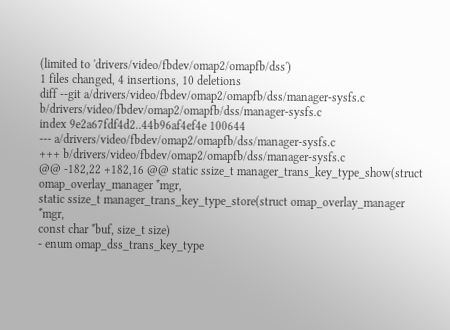(limited to 'drivers/video/fbdev/omap2/omapfb/dss')
1 files changed, 4 insertions, 10 deletions
diff --git a/drivers/video/fbdev/omap2/omapfb/dss/manager-sysfs.c b/drivers/video/fbdev/omap2/omapfb/dss/manager-sysfs.c
index 9e2a67fdf4d2..44b96af4ef4e 100644
--- a/drivers/video/fbdev/omap2/omapfb/dss/manager-sysfs.c
+++ b/drivers/video/fbdev/omap2/omapfb/dss/manager-sysfs.c
@@ -182,22 +182,16 @@ static ssize_t manager_trans_key_type_show(struct omap_overlay_manager *mgr,
static ssize_t manager_trans_key_type_store(struct omap_overlay_manager *mgr,
const char *buf, size_t size)
- enum omap_dss_trans_key_type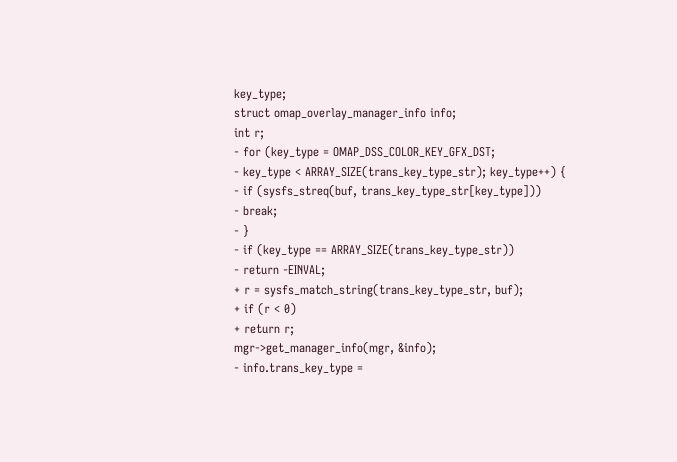key_type;
struct omap_overlay_manager_info info;
int r;
- for (key_type = OMAP_DSS_COLOR_KEY_GFX_DST;
- key_type < ARRAY_SIZE(trans_key_type_str); key_type++) {
- if (sysfs_streq(buf, trans_key_type_str[key_type]))
- break;
- }
- if (key_type == ARRAY_SIZE(trans_key_type_str))
- return -EINVAL;
+ r = sysfs_match_string(trans_key_type_str, buf);
+ if (r < 0)
+ return r;
mgr->get_manager_info(mgr, &info);
- info.trans_key_type =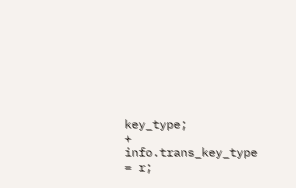key_type;
+ info.trans_key_type = r;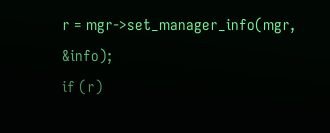r = mgr->set_manager_info(mgr, &info);
if (r)